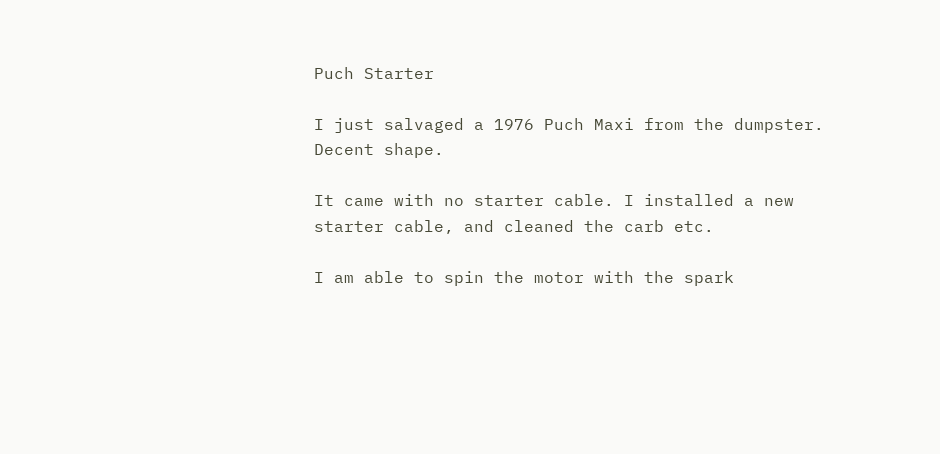Puch Starter

I just salvaged a 1976 Puch Maxi from the dumpster. Decent shape.

It came with no starter cable. I installed a new starter cable, and cleaned the carb etc.

I am able to spin the motor with the spark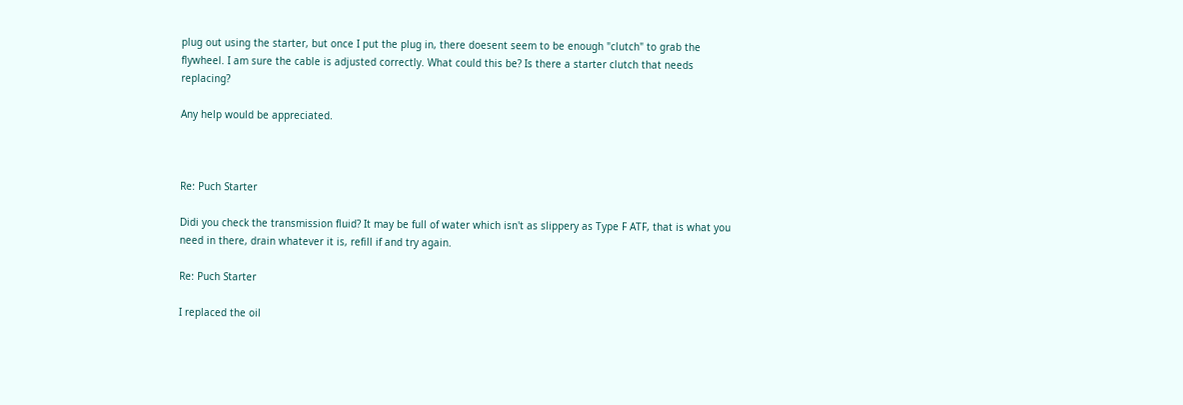plug out using the starter, but once I put the plug in, there doesent seem to be enough "clutch" to grab the flywheel. I am sure the cable is adjusted correctly. What could this be? Is there a starter clutch that needs replacing?

Any help would be appreciated.



Re: Puch Starter

Didi you check the transmission fluid? It may be full of water which isn't as slippery as Type F ATF, that is what you need in there, drain whatever it is, refill if and try again.

Re: Puch Starter

I replaced the oil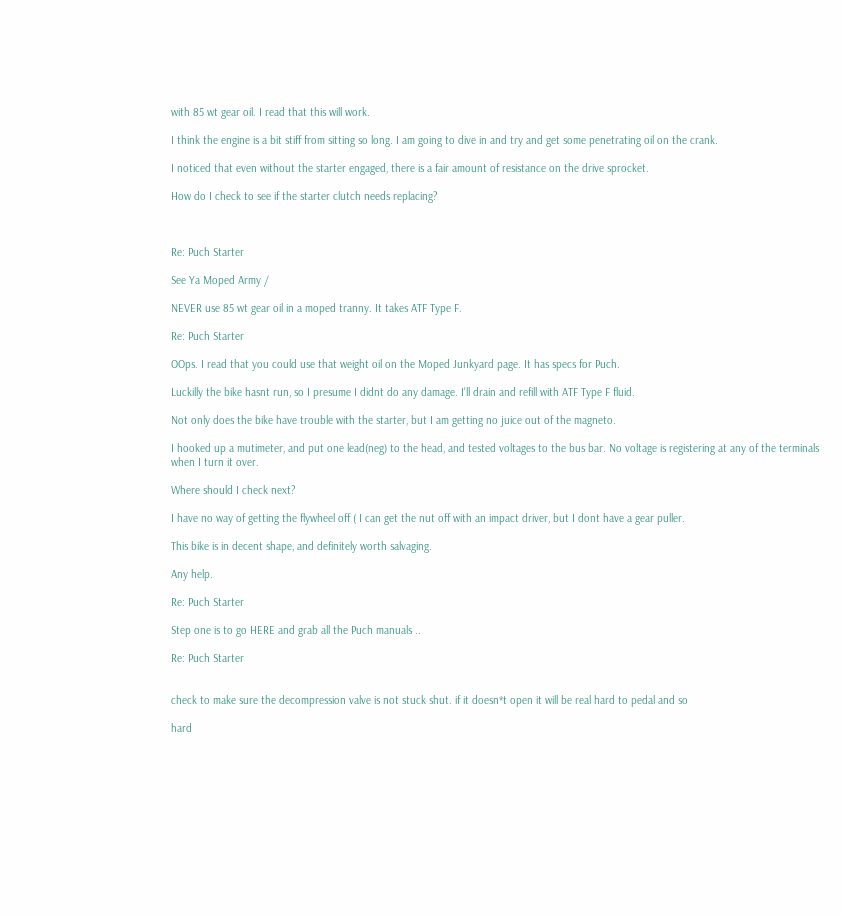with 85 wt gear oil. I read that this will work.

I think the engine is a bit stiff from sitting so long. I am going to dive in and try and get some penetrating oil on the crank.

I noticed that even without the starter engaged, there is a fair amount of resistance on the drive sprocket.

How do I check to see if the starter clutch needs replacing?



Re: Puch Starter

See Ya Moped Army /

NEVER use 85 wt gear oil in a moped tranny. It takes ATF Type F.

Re: Puch Starter

OOps. I read that you could use that weight oil on the Moped Junkyard page. It has specs for Puch.

Luckilly the bike hasnt run, so I presume I didnt do any damage. I'll drain and refill with ATF Type F fluid.

Not only does the bike have trouble with the starter, but I am getting no juice out of the magneto.

I hooked up a mutimeter, and put one lead(neg) to the head, and tested voltages to the bus bar. No voltage is registering at any of the terminals when I turn it over.

Where should I check next?

I have no way of getting the flywheel off ( I can get the nut off with an impact driver, but I dont have a gear puller.

This bike is in decent shape, and definitely worth salvaging.

Any help.

Re: Puch Starter

Step one is to go HERE and grab all the Puch manuals ..

Re: Puch Starter


check to make sure the decompression valve is not stuck shut. if it doesn*t open it will be real hard to pedal and so

hard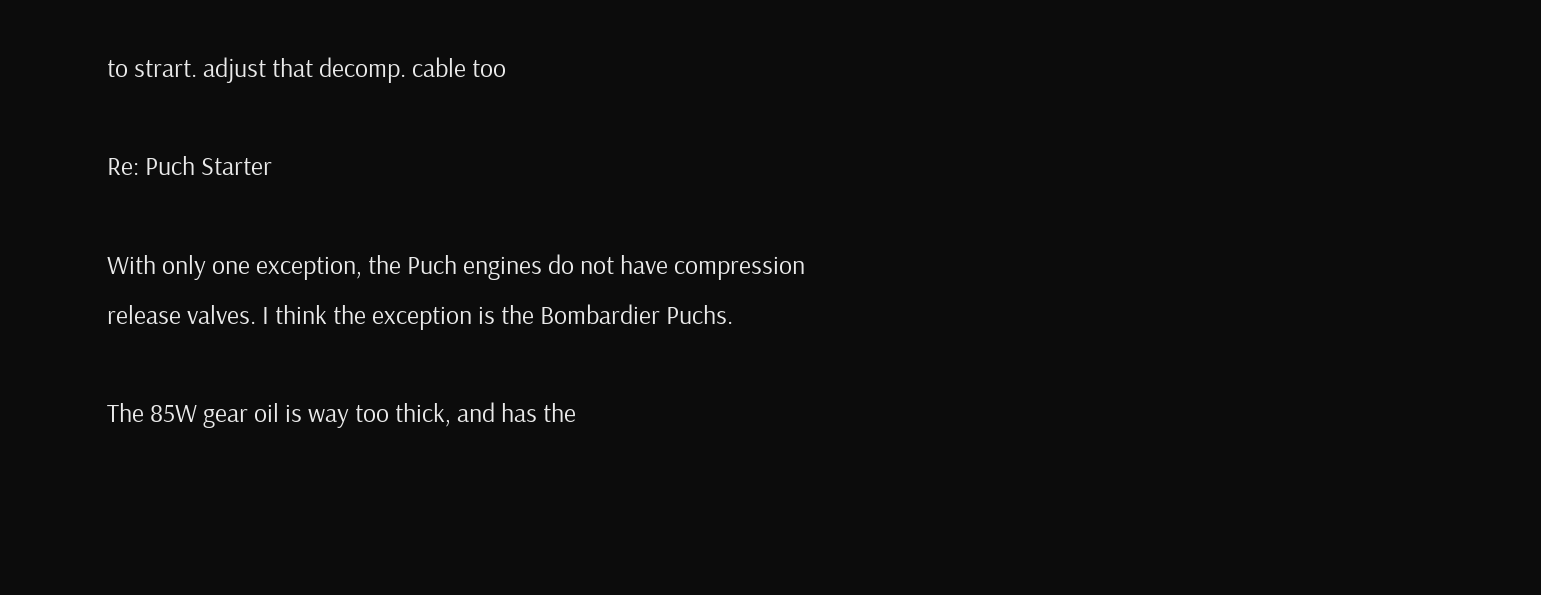to strart. adjust that decomp. cable too

Re: Puch Starter

With only one exception, the Puch engines do not have compression release valves. I think the exception is the Bombardier Puchs.

The 85W gear oil is way too thick, and has the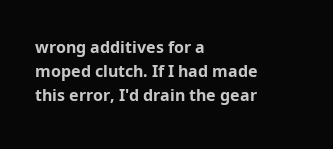wrong additives for a moped clutch. If I had made this error, I'd drain the gear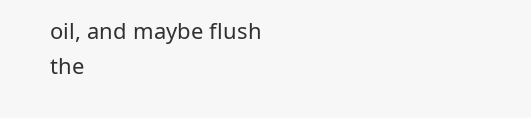oil, and maybe flush the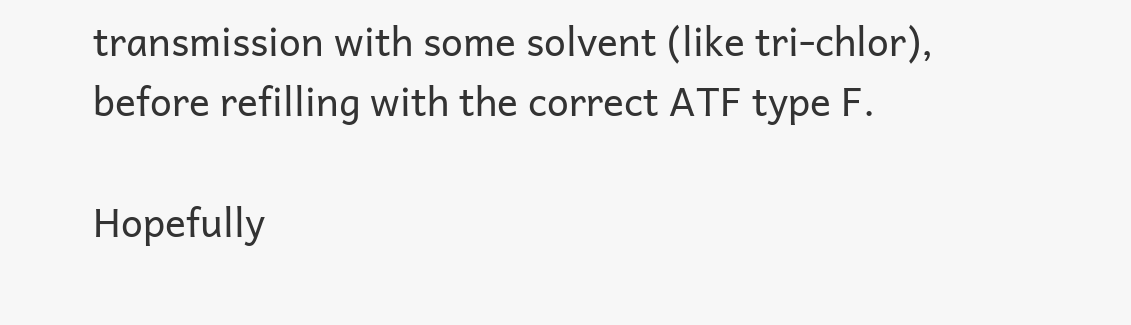transmission with some solvent (like tri-chlor), before refilling with the correct ATF type F.

Hopefully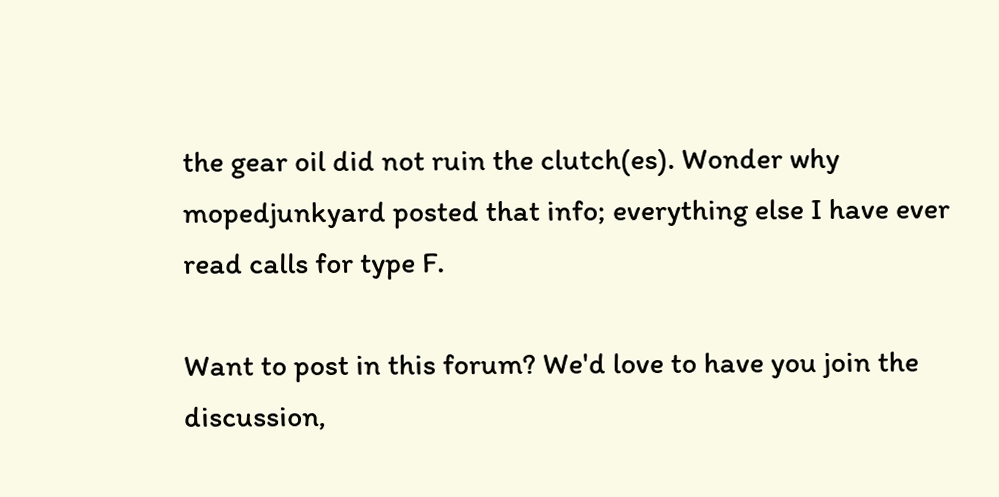the gear oil did not ruin the clutch(es). Wonder why mopedjunkyard posted that info; everything else I have ever read calls for type F.

Want to post in this forum? We'd love to have you join the discussion,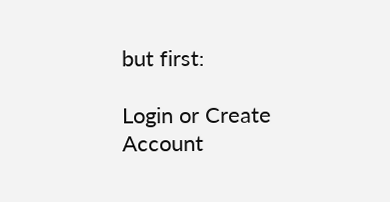but first:

Login or Create Account